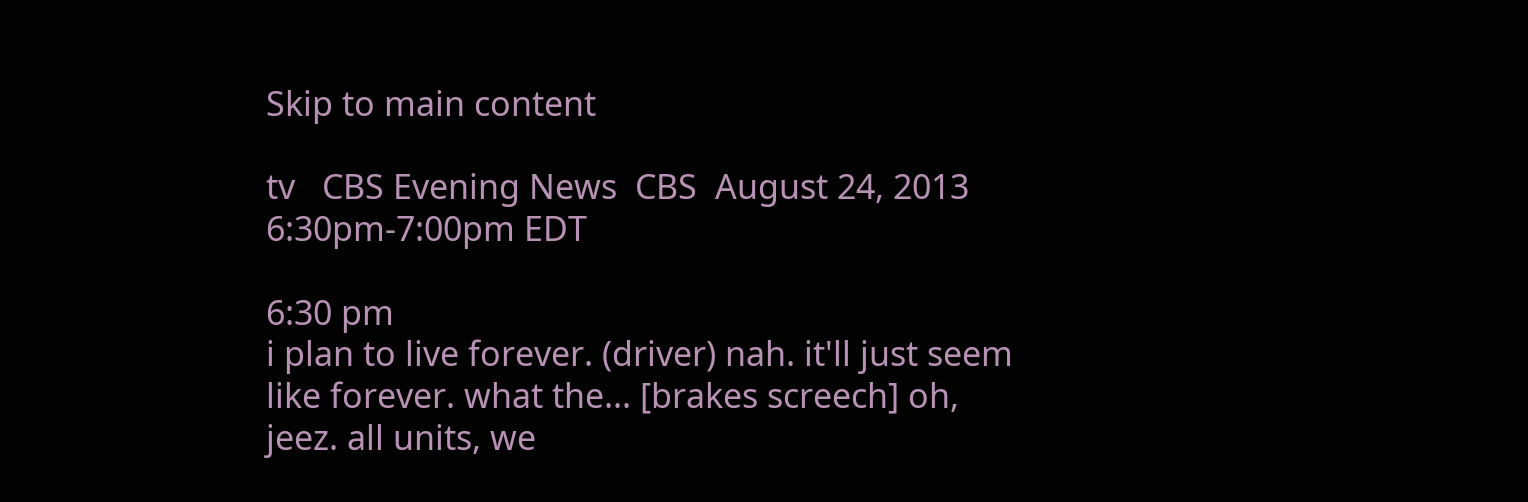Skip to main content

tv   CBS Evening News  CBS  August 24, 2013 6:30pm-7:00pm EDT

6:30 pm
i plan to live forever. (driver) nah. it'll just seem like forever. what the... [brakes screech] oh, jeez. all units, we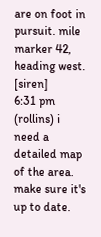are on foot in pursuit. mile marker 42, heading west. [siren]
6:31 pm
(rollins) i need a detailed map of the area. make sure it's up to date.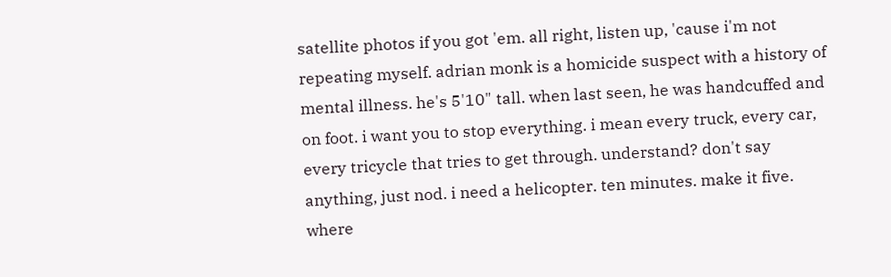satellite photos if you got 'em. all right, listen up, 'cause i'm not repeating myself. adrian monk is a homicide suspect with a history of mental illness. he's 5'10" tall. when last seen, he was handcuffed and on foot. i want you to stop everything. i mean every truck, every car, every tricycle that tries to get through. understand? don't say anything, just nod. i need a helicopter. ten minutes. make it five. where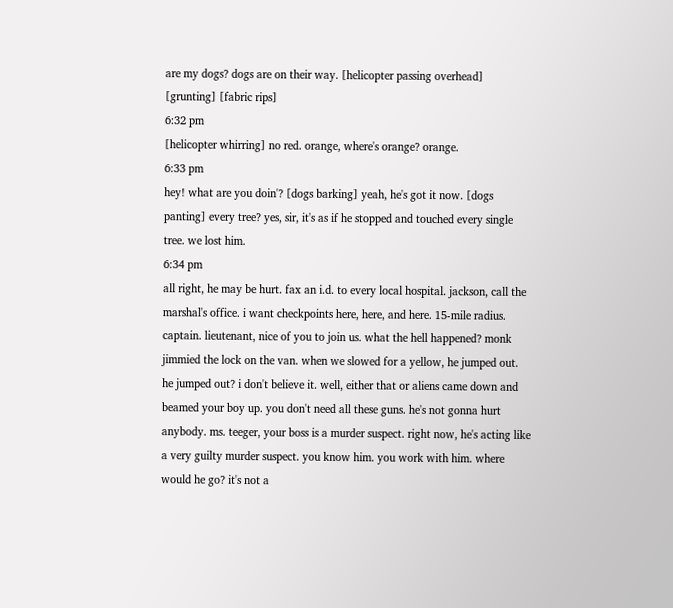are my dogs? dogs are on their way. [helicopter passing overhead] [grunting] [fabric rips]
6:32 pm
[helicopter whirring] no red. orange, where's orange? orange.
6:33 pm
hey! what are you doin'? [dogs barking] yeah, he's got it now. [dogs panting] every tree? yes, sir, it's as if he stopped and touched every single tree. we lost him.
6:34 pm
all right, he may be hurt. fax an i.d. to every local hospital. jackson, call the marshal's office. i want checkpoints here, here, and here. 15-mile radius. captain. lieutenant, nice of you to join us. what the hell happened? monk jimmied the lock on the van. when we slowed for a yellow, he jumped out. he jumped out? i don't believe it. well, either that or aliens came down and beamed your boy up. you don't need all these guns. he's not gonna hurt anybody. ms. teeger, your boss is a murder suspect. right now, he's acting like a very guilty murder suspect. you know him. you work with him. where would he go? it's not a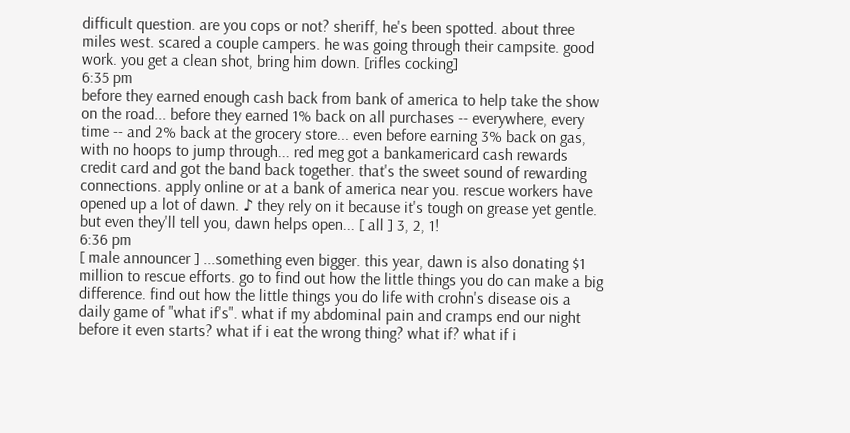difficult question. are you cops or not? sheriff, he's been spotted. about three miles west. scared a couple campers. he was going through their campsite. good work. you get a clean shot, bring him down. [rifles cocking]
6:35 pm
before they earned enough cash back from bank of america to help take the show on the road... before they earned 1% back on all purchases -- everywhere, every time -- and 2% back at the grocery store... even before earning 3% back on gas, with no hoops to jump through... red meg got a bankamericard cash rewards credit card and got the band back together. that's the sweet sound of rewarding connections. apply online or at a bank of america near you. rescue workers have opened up a lot of dawn. ♪ they rely on it because it's tough on grease yet gentle. but even they'll tell you, dawn helps open... [ all ] 3, 2, 1!
6:36 pm
[ male announcer ] ...something even bigger. this year, dawn is also donating $1 million to rescue efforts. go to find out how the little things you do can make a big difference. find out how the little things you do life with crohn's disease ois a daily game of "what if's". what if my abdominal pain and cramps end our night before it even starts? what if i eat the wrong thing? what if? what if i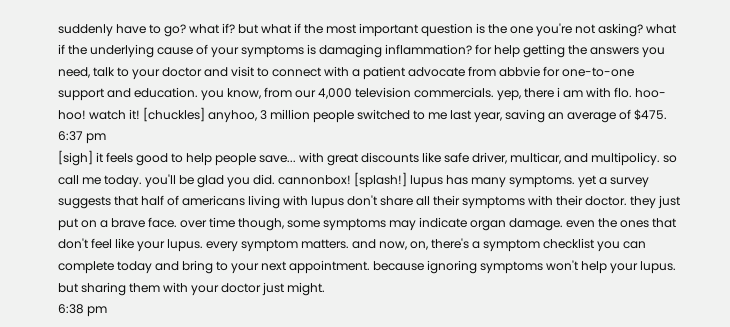suddenly have to go? what if? but what if the most important question is the one you're not asking? what if the underlying cause of your symptoms is damaging inflammation? for help getting the answers you need, talk to your doctor and visit to connect with a patient advocate from abbvie for one-to-one support and education. you know, from our 4,000 television commercials. yep, there i am with flo. hoo-hoo! watch it! [chuckles] anyhoo, 3 million people switched to me last year, saving an average of $475.
6:37 pm
[sigh] it feels good to help people save... with great discounts like safe driver, multicar, and multipolicy. so call me today. you'll be glad you did. cannonbox! [splash!] lupus has many symptoms. yet a survey suggests that half of americans living with lupus don't share all their symptoms with their doctor. they just put on a brave face. over time though, some symptoms may indicate organ damage. even the ones that don't feel like your lupus. every symptom matters. and now, on, there's a symptom checklist you can complete today and bring to your next appointment. because ignoring symptoms won't help your lupus. but sharing them with your doctor just might.
6:38 pm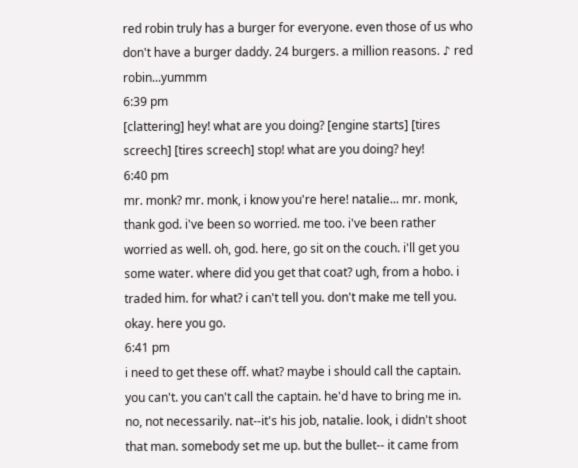red robin truly has a burger for everyone. even those of us who don't have a burger daddy. 24 burgers. a million reasons. ♪ red robin...yummm
6:39 pm
[clattering] hey! what are you doing? [engine starts] [tires screech] [tires screech] stop! what are you doing? hey!
6:40 pm
mr. monk? mr. monk, i know you're here! natalie... mr. monk, thank god. i've been so worried. me too. i've been rather worried as well. oh, god. here, go sit on the couch. i'll get you some water. where did you get that coat? ugh, from a hobo. i traded him. for what? i can't tell you. don't make me tell you. okay. here you go.
6:41 pm
i need to get these off. what? maybe i should call the captain. you can't. you can't call the captain. he'd have to bring me in. no, not necessarily. nat--it's his job, natalie. look, i didn't shoot that man. somebody set me up. but the bullet-- it came from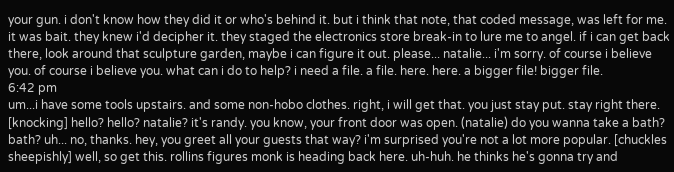your gun. i don't know how they did it or who's behind it. but i think that note, that coded message, was left for me. it was bait. they knew i'd decipher it. they staged the electronics store break-in to lure me to angel. if i can get back there, look around that sculpture garden, maybe i can figure it out. please... natalie... i'm sorry. of course i believe you. of course i believe you. what can i do to help? i need a file. a file. here. here. a bigger file! bigger file.
6:42 pm
um...i have some tools upstairs. and some non-hobo clothes. right, i will get that. you just stay put. stay right there. [knocking] hello? hello? natalie? it's randy. you know, your front door was open. (natalie) do you wanna take a bath? bath? uh... no, thanks. hey, you greet all your guests that way? i'm surprised you're not a lot more popular. [chuckles sheepishly] well, so get this. rollins figures monk is heading back here. uh-huh. he thinks he's gonna try and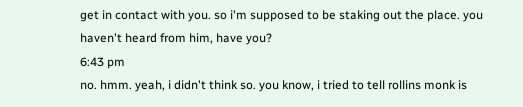get in contact with you. so i'm supposed to be staking out the place. you haven't heard from him, have you?
6:43 pm
no. hmm. yeah, i didn't think so. you know, i tried to tell rollins monk is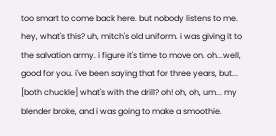too smart to come back here. but nobody listens to me. hey, what's this? uh, mitch's old uniform. i was giving it to the salvation army. i figure it's time to move on. oh...well, good for you. i've been saying that for three years, but... [both chuckle] what's with the drill? oh! oh, oh, um... my blender broke, and i was going to make a smoothie.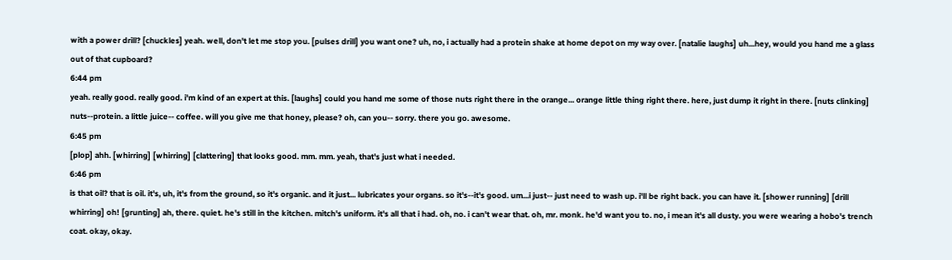with a power drill? [chuckles] yeah. well, don't let me stop you. [pulses drill] you want one? uh, no, i actually had a protein shake at home depot on my way over. [natalie laughs] uh...hey, would you hand me a glass out of that cupboard?
6:44 pm
yeah. really good. really good. i'm kind of an expert at this. [laughs] could you hand me some of those nuts right there in the orange... orange little thing right there. here, just dump it right in there. [nuts clinking] nuts--protein. a little juice-- coffee. will you give me that honey, please? oh, can you-- sorry. there you go. awesome.
6:45 pm
[plop] ahh. [whirring] [whirring] [clattering] that looks good. mm. mm. yeah, that's just what i needed.
6:46 pm
is that oil? that is oil. it's, uh, it's from the ground, so it's organic. and it just... lubricates your organs. so it's--it's good. um...i just-- just need to wash up. i'll be right back. you can have it. [shower running] [drill whirring] oh! [grunting] ah, there. quiet. he's still in the kitchen. mitch's uniform. it's all that i had. oh, no. i can't wear that. oh, mr. monk. he'd want you to. no, i mean it's all dusty. you were wearing a hobo's trench coat. okay, okay.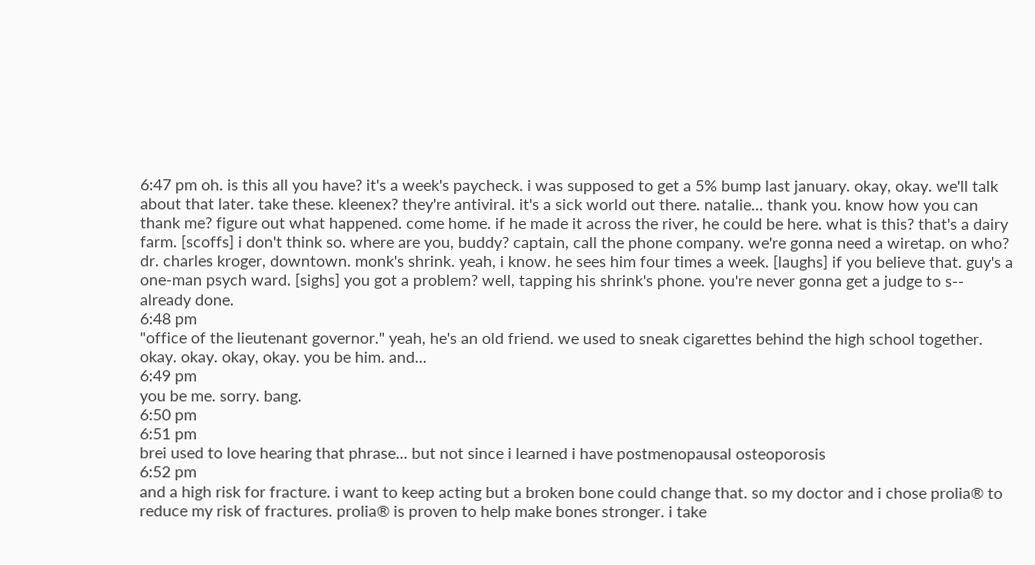6:47 pm oh. is this all you have? it's a week's paycheck. i was supposed to get a 5% bump last january. okay, okay. we'll talk about that later. take these. kleenex? they're antiviral. it's a sick world out there. natalie... thank you. know how you can thank me? figure out what happened. come home. if he made it across the river, he could be here. what is this? that's a dairy farm. [scoffs] i don't think so. where are you, buddy? captain, call the phone company. we're gonna need a wiretap. on who? dr. charles kroger, downtown. monk's shrink. yeah, i know. he sees him four times a week. [laughs] if you believe that. guy's a one-man psych ward. [sighs] you got a problem? well, tapping his shrink's phone. you're never gonna get a judge to s-- already done.
6:48 pm
"office of the lieutenant governor." yeah, he's an old friend. we used to sneak cigarettes behind the high school together. okay. okay. okay, okay. you be him. and...
6:49 pm
you be me. sorry. bang.
6:50 pm
6:51 pm
brei used to love hearing that phrase... but not since i learned i have postmenopausal osteoporosis
6:52 pm
and a high risk for fracture. i want to keep acting but a broken bone could change that. so my doctor and i chose prolia® to reduce my risk of fractures. prolia® is proven to help make bones stronger. i take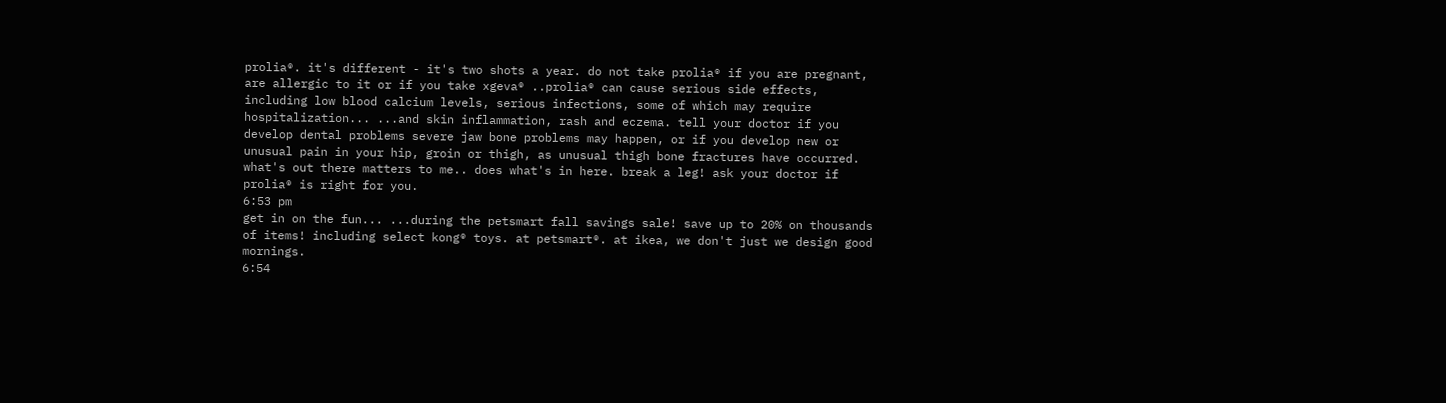prolia®. it's different - it's two shots a year. do not take prolia® if you are pregnant, are allergic to it or if you take xgeva® ..prolia® can cause serious side effects, including low blood calcium levels, serious infections, some of which may require hospitalization... ...and skin inflammation, rash and eczema. tell your doctor if you develop dental problems severe jaw bone problems may happen, or if you develop new or unusual pain in your hip, groin or thigh, as unusual thigh bone fractures have occurred. what's out there matters to me.. does what's in here. break a leg! ask your doctor if prolia® is right for you.
6:53 pm
get in on the fun... ...during the petsmart fall savings sale! save up to 20% on thousands of items! including select kong® toys. at petsmart®. at ikea, we don't just we design good mornings.
6:54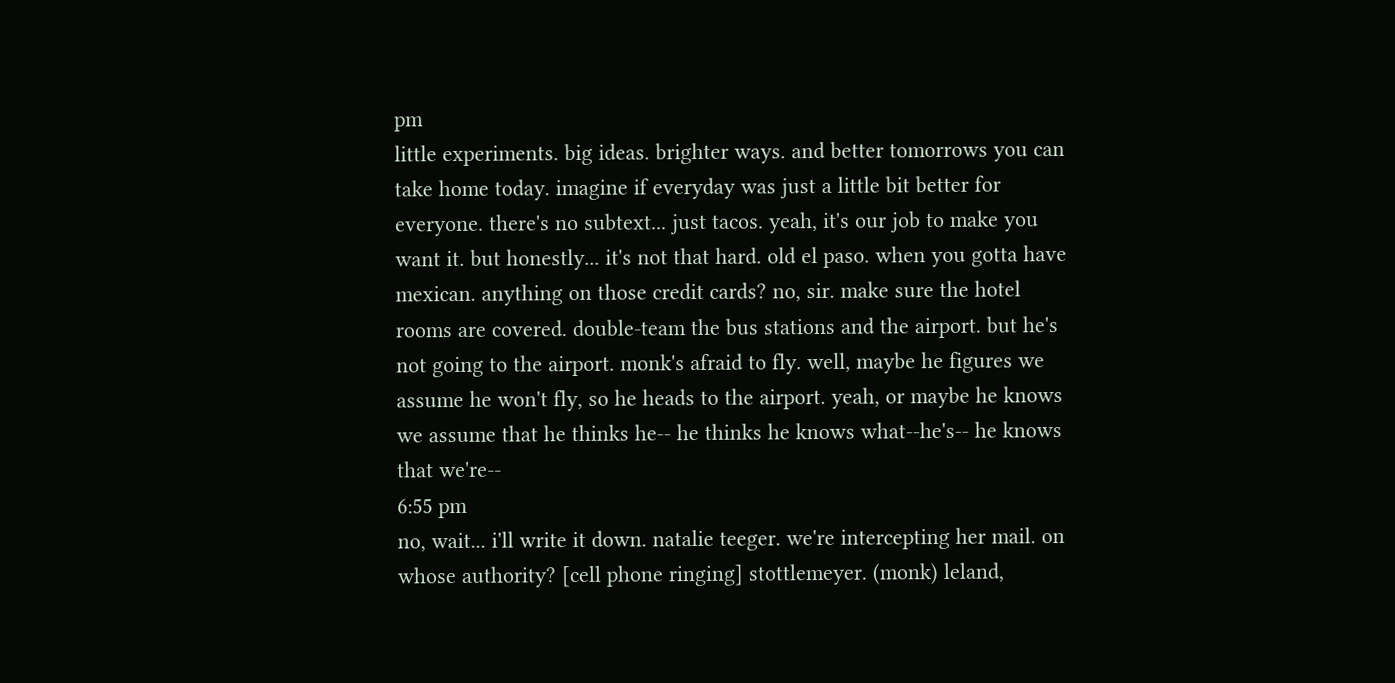pm
little experiments. big ideas. brighter ways. and better tomorrows you can take home today. imagine if everyday was just a little bit better for everyone. there's no subtext... just tacos. yeah, it's our job to make you want it. but honestly... it's not that hard. old el paso. when you gotta have mexican. anything on those credit cards? no, sir. make sure the hotel rooms are covered. double-team the bus stations and the airport. but he's not going to the airport. monk's afraid to fly. well, maybe he figures we assume he won't fly, so he heads to the airport. yeah, or maybe he knows we assume that he thinks he-- he thinks he knows what--he's-- he knows that we're--
6:55 pm
no, wait... i'll write it down. natalie teeger. we're intercepting her mail. on whose authority? [cell phone ringing] stottlemeyer. (monk) leland,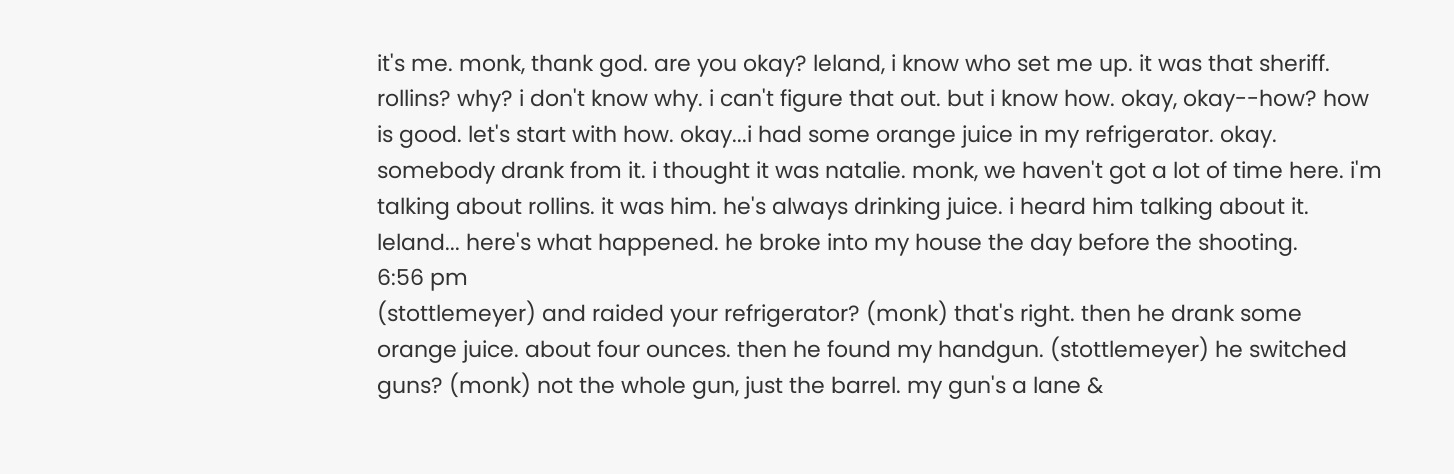it's me. monk, thank god. are you okay? leland, i know who set me up. it was that sheriff. rollins? why? i don't know why. i can't figure that out. but i know how. okay, okay--how? how is good. let's start with how. okay...i had some orange juice in my refrigerator. okay. somebody drank from it. i thought it was natalie. monk, we haven't got a lot of time here. i'm talking about rollins. it was him. he's always drinking juice. i heard him talking about it. leland... here's what happened. he broke into my house the day before the shooting.
6:56 pm
(stottlemeyer) and raided your refrigerator? (monk) that's right. then he drank some orange juice. about four ounces. then he found my handgun. (stottlemeyer) he switched guns? (monk) not the whole gun, just the barrel. my gun's a lane &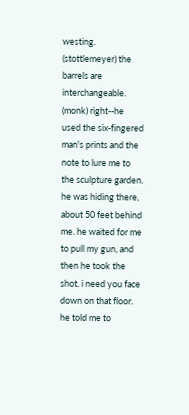westing. (stottlemeyer) the barrels are interchangeable. (monk) right--he used the six-fingered man's prints and the note to lure me to the sculpture garden. he was hiding there, about 50 feet behind me. he waited for me to pull my gun, and then he took the shot. i need you face down on that floor. he told me to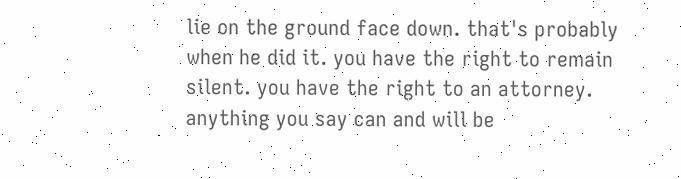lie on the ground face down. that's probably when he did it. you have the right to remain silent. you have the right to an attorney. anything you say can and will be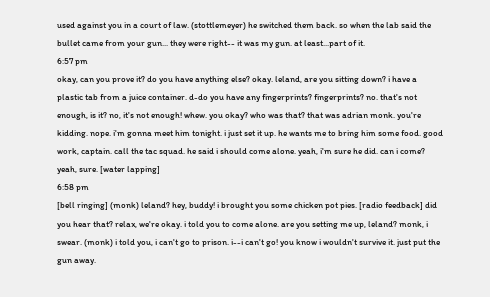used against you in a court of law. (stottlemeyer) he switched them back. so when the lab said the bullet came from your gun... they were right-- it was my gun. at least...part of it.
6:57 pm
okay, can you prove it? do you have anything else? okay. leland, are you sitting down? i have a plastic tab from a juice container. d-do you have any fingerprints? fingerprints? no. that's not enough, is it? no, it's not enough! whew. you okay? who was that? that was adrian monk. you're kidding. nope. i'm gonna meet him tonight. i just set it up. he wants me to bring him some food. good work, captain. call the tac squad. he said i should come alone. yeah, i'm sure he did. can i come? yeah, sure. [water lapping]
6:58 pm
[bell ringing] (monk) leland? hey, buddy! i brought you some chicken pot pies. [radio feedback] did you hear that? relax, we're okay. i told you to come alone. are you setting me up, leland? monk, i swear. (monk) i told you, i can't go to prison. i--i can't go! you know i wouldn't survive it. just put the gun away.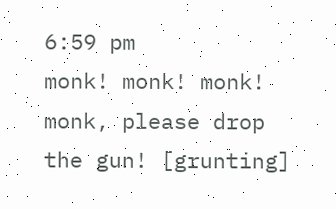6:59 pm
monk! monk! monk! monk, please drop the gun! [grunting]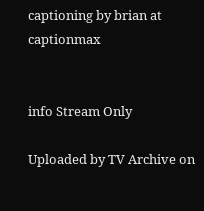captioning by brian at captionmax


info Stream Only

Uploaded by TV Archive on